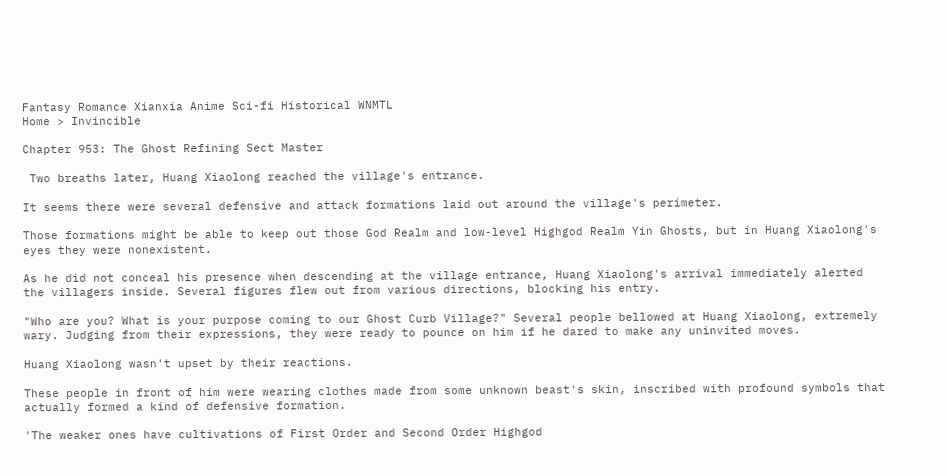Fantasy Romance Xianxia Anime Sci-fi Historical WNMTL
Home > Invincible

Chapter 953: The Ghost Refining Sect Master

 Two breaths later, Huang Xiaolong reached the village's entrance.

It seems there were several defensive and attack formations laid out around the village's perimeter.

Those formations might be able to keep out those God Realm and low-level Highgod Realm Yin Ghosts, but in Huang Xiaolong's eyes they were nonexistent.

As he did not conceal his presence when descending at the village entrance, Huang Xiaolong's arrival immediately alerted the villagers inside. Several figures flew out from various directions, blocking his entry.

"Who are you? What is your purpose coming to our Ghost Curb Village?" Several people bellowed at Huang Xiaolong, extremely wary. Judging from their expressions, they were ready to pounce on him if he dared to make any uninvited moves.

Huang Xiaolong wasn't upset by their reactions.

These people in front of him were wearing clothes made from some unknown beast's skin, inscribed with profound symbols that actually formed a kind of defensive formation.

'The weaker ones have cultivations of First Order and Second Order Highgod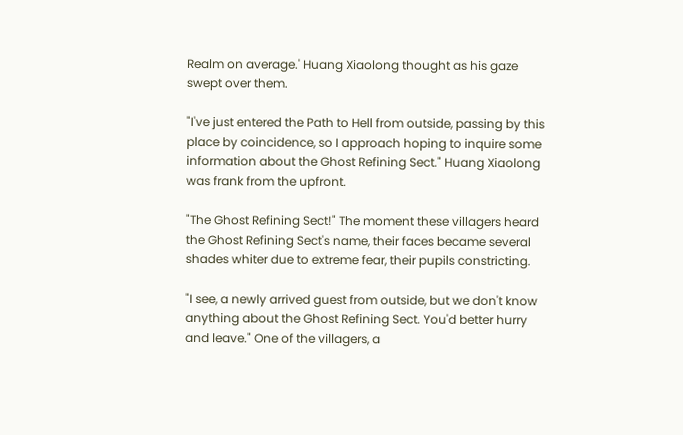Realm on average.' Huang Xiaolong thought as his gaze swept over them.

"I've just entered the Path to Hell from outside, passing by this place by coincidence, so I approach hoping to inquire some information about the Ghost Refining Sect." Huang Xiaolong was frank from the upfront.

"The Ghost Refining Sect!" The moment these villagers heard the Ghost Refining Sect's name, their faces became several shades whiter due to extreme fear, their pupils constricting.

"I see, a newly arrived guest from outside, but we don't know anything about the Ghost Refining Sect. You'd better hurry and leave." One of the villagers, a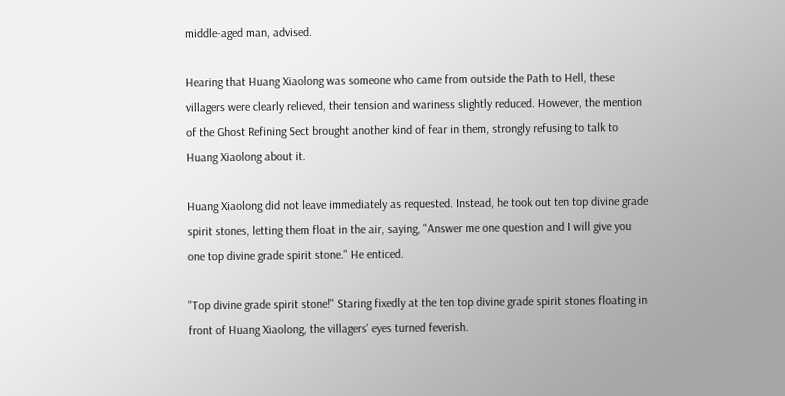middle-aged man, advised.

Hearing that Huang Xiaolong was someone who came from outside the Path to Hell, these villagers were clearly relieved, their tension and wariness slightly reduced. However, the mention of the Ghost Refining Sect brought another kind of fear in them, strongly refusing to talk to Huang Xiaolong about it.

Huang Xiaolong did not leave immediately as requested. Instead, he took out ten top divine grade spirit stones, letting them float in the air, saying, "Answer me one question and I will give you one top divine grade spirit stone." He enticed.

"Top divine grade spirit stone!" Staring fixedly at the ten top divine grade spirit stones floating in front of Huang Xiaolong, the villagers' eyes turned feverish.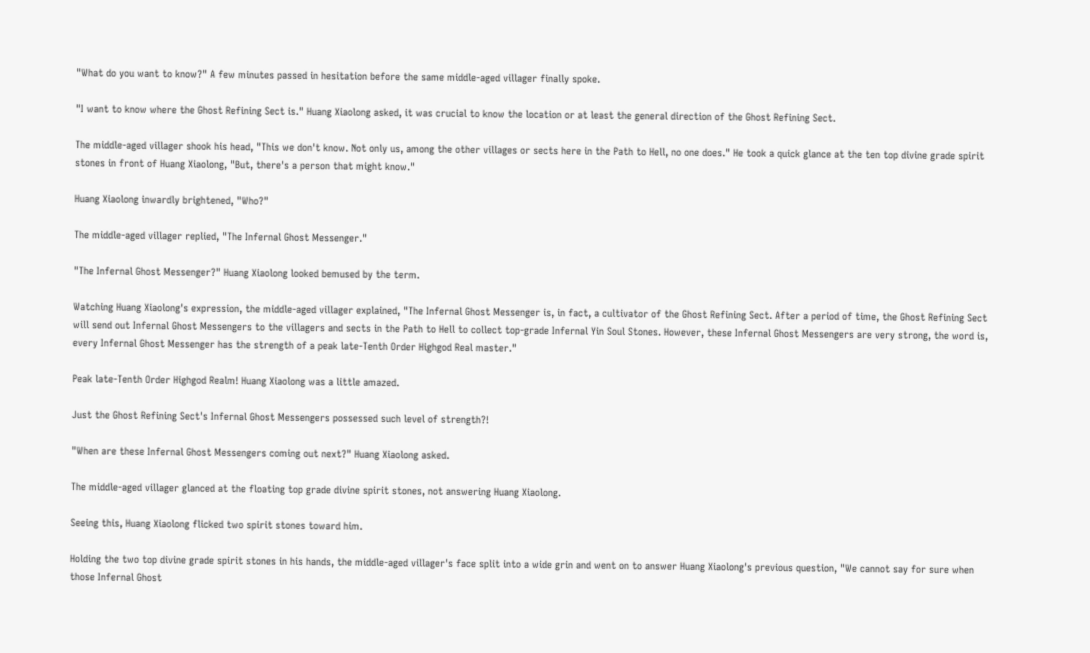"What do you want to know?" A few minutes passed in hesitation before the same middle-aged villager finally spoke.

"I want to know where the Ghost Refining Sect is." Huang Xiaolong asked, it was crucial to know the location or at least the general direction of the Ghost Refining Sect.

The middle-aged villager shook his head, "This we don't know. Not only us, among the other villages or sects here in the Path to Hell, no one does." He took a quick glance at the ten top divine grade spirit stones in front of Huang Xiaolong, "But, there's a person that might know."

Huang Xiaolong inwardly brightened, "Who?"

The middle-aged villager replied, "The Infernal Ghost Messenger."

"The Infernal Ghost Messenger?" Huang Xiaolong looked bemused by the term.

Watching Huang Xiaolong's expression, the middle-aged villager explained, "The Infernal Ghost Messenger is, in fact, a cultivator of the Ghost Refining Sect. After a period of time, the Ghost Refining Sect will send out Infernal Ghost Messengers to the villagers and sects in the Path to Hell to collect top-grade Infernal Yin Soul Stones. However, these Infernal Ghost Messengers are very strong, the word is, every Infernal Ghost Messenger has the strength of a peak late-Tenth Order Highgod Real master."

Peak late-Tenth Order Highgod Realm! Huang Xiaolong was a little amazed.

Just the Ghost Refining Sect's Infernal Ghost Messengers possessed such level of strength?!

"When are these Infernal Ghost Messengers coming out next?" Huang Xiaolong asked.

The middle-aged villager glanced at the floating top grade divine spirit stones, not answering Huang Xiaolong.

Seeing this, Huang Xiaolong flicked two spirit stones toward him.

Holding the two top divine grade spirit stones in his hands, the middle-aged villager's face split into a wide grin and went on to answer Huang Xiaolong's previous question, "We cannot say for sure when those Infernal Ghost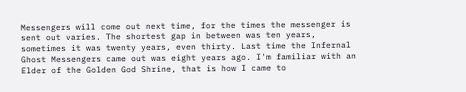Messengers will come out next time, for the times the messenger is sent out varies. The shortest gap in between was ten years, sometimes it was twenty years, even thirty. Last time the Infernal Ghost Messengers came out was eight years ago. I'm familiar with an Elder of the Golden God Shrine, that is how I came to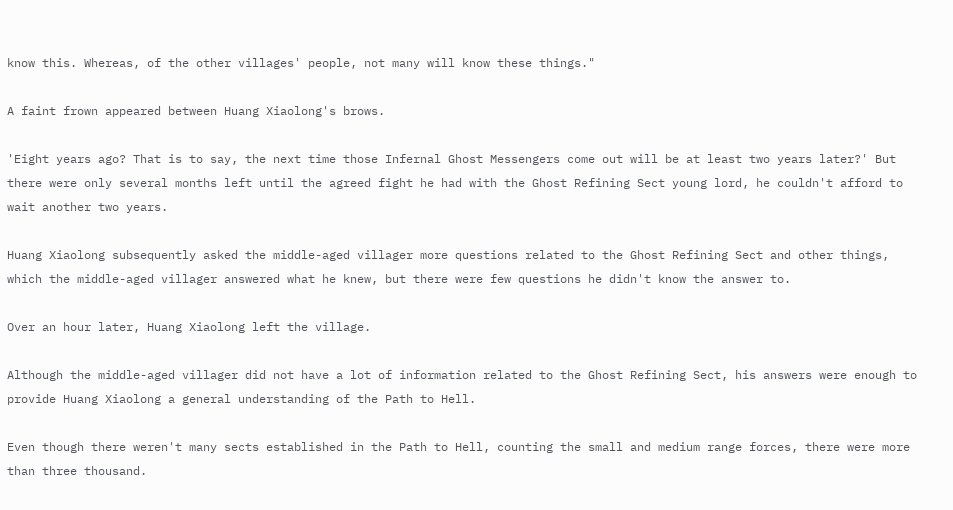know this. Whereas, of the other villages' people, not many will know these things."

A faint frown appeared between Huang Xiaolong's brows.

'Eight years ago? That is to say, the next time those Infernal Ghost Messengers come out will be at least two years later?' But there were only several months left until the agreed fight he had with the Ghost Refining Sect young lord, he couldn't afford to wait another two years.

Huang Xiaolong subsequently asked the middle-aged villager more questions related to the Ghost Refining Sect and other things, which the middle-aged villager answered what he knew, but there were few questions he didn't know the answer to.

Over an hour later, Huang Xiaolong left the village.

Although the middle-aged villager did not have a lot of information related to the Ghost Refining Sect, his answers were enough to provide Huang Xiaolong a general understanding of the Path to Hell.

Even though there weren't many sects established in the Path to Hell, counting the small and medium range forces, there were more than three thousand.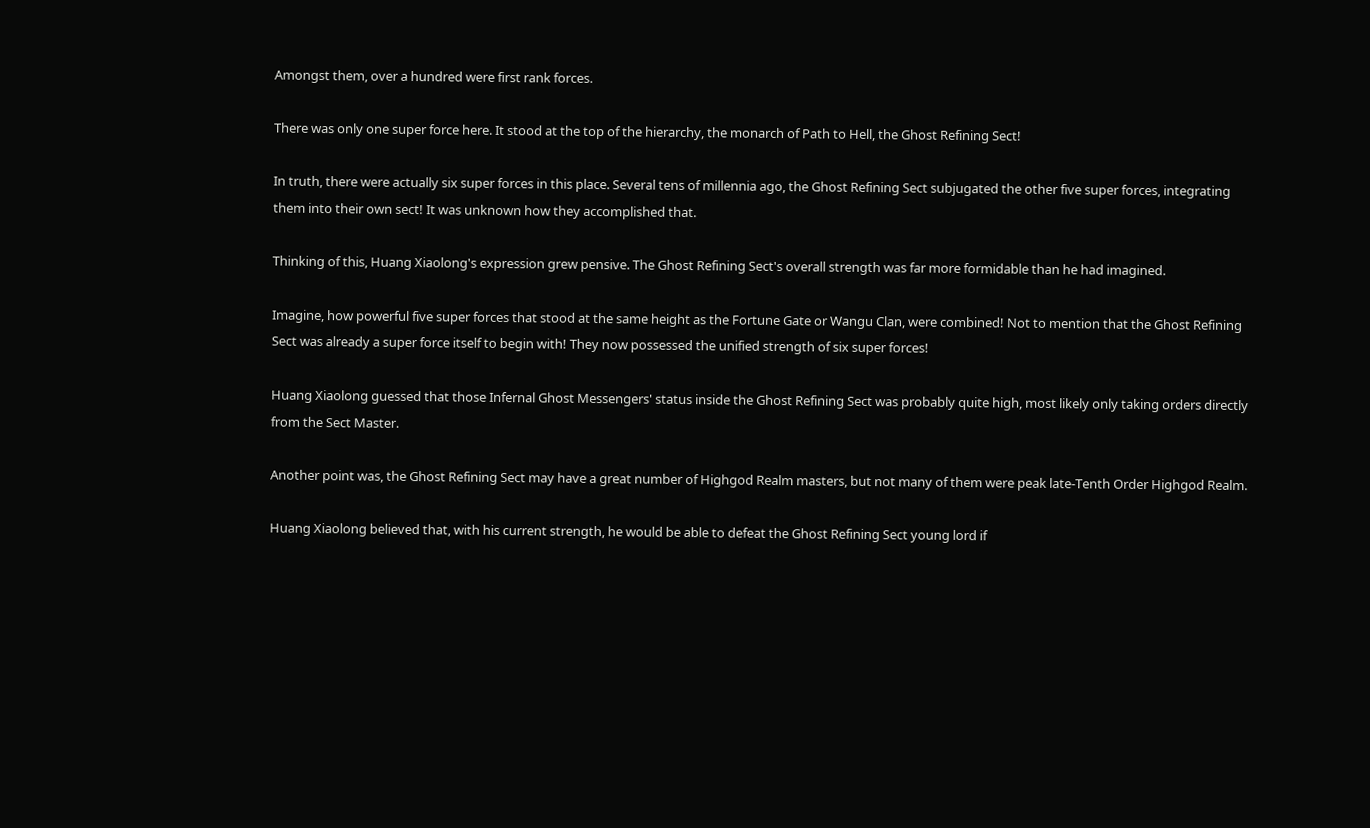Amongst them, over a hundred were first rank forces.

There was only one super force here. It stood at the top of the hierarchy, the monarch of Path to Hell, the Ghost Refining Sect!

In truth, there were actually six super forces in this place. Several tens of millennia ago, the Ghost Refining Sect subjugated the other five super forces, integrating them into their own sect! It was unknown how they accomplished that.

Thinking of this, Huang Xiaolong's expression grew pensive. The Ghost Refining Sect's overall strength was far more formidable than he had imagined.

Imagine, how powerful five super forces that stood at the same height as the Fortune Gate or Wangu Clan, were combined! Not to mention that the Ghost Refining Sect was already a super force itself to begin with! They now possessed the unified strength of six super forces!

Huang Xiaolong guessed that those Infernal Ghost Messengers' status inside the Ghost Refining Sect was probably quite high, most likely only taking orders directly from the Sect Master.

Another point was, the Ghost Refining Sect may have a great number of Highgod Realm masters, but not many of them were peak late-Tenth Order Highgod Realm.

Huang Xiaolong believed that, with his current strength, he would be able to defeat the Ghost Refining Sect young lord if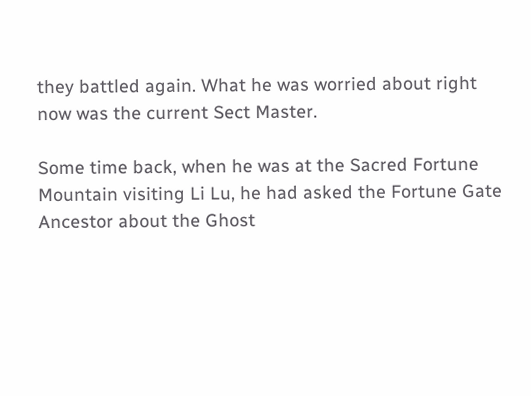they battled again. What he was worried about right now was the current Sect Master.

Some time back, when he was at the Sacred Fortune Mountain visiting Li Lu, he had asked the Fortune Gate Ancestor about the Ghost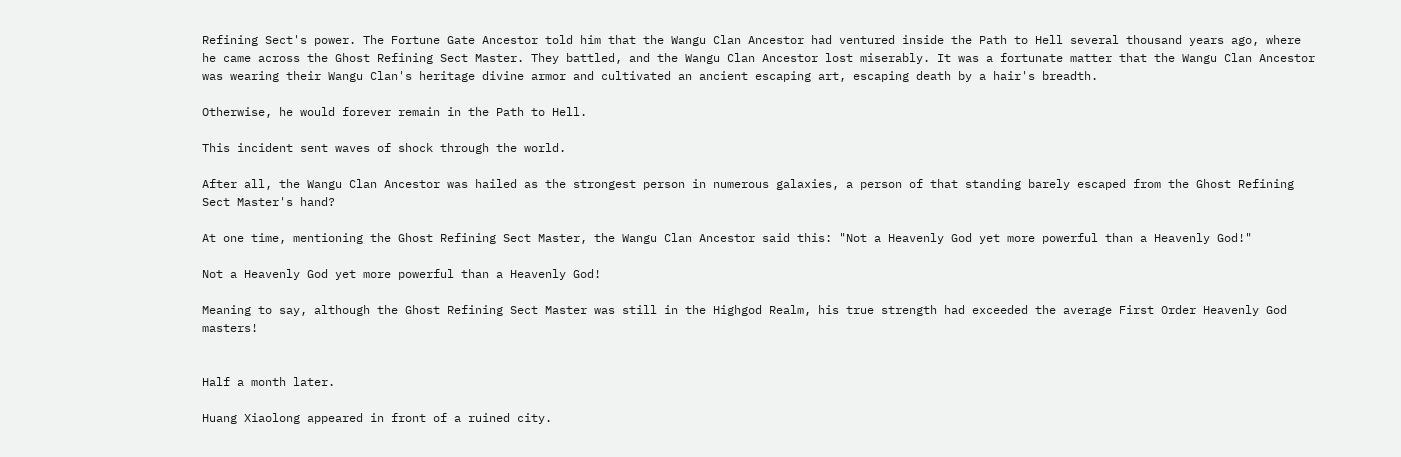Refining Sect's power. The Fortune Gate Ancestor told him that the Wangu Clan Ancestor had ventured inside the Path to Hell several thousand years ago, where he came across the Ghost Refining Sect Master. They battled, and the Wangu Clan Ancestor lost miserably. It was a fortunate matter that the Wangu Clan Ancestor was wearing their Wangu Clan's heritage divine armor and cultivated an ancient escaping art, escaping death by a hair's breadth.

Otherwise, he would forever remain in the Path to Hell.

This incident sent waves of shock through the world.

After all, the Wangu Clan Ancestor was hailed as the strongest person in numerous galaxies, a person of that standing barely escaped from the Ghost Refining Sect Master's hand?

At one time, mentioning the Ghost Refining Sect Master, the Wangu Clan Ancestor said this: "Not a Heavenly God yet more powerful than a Heavenly God!"

Not a Heavenly God yet more powerful than a Heavenly God!

Meaning to say, although the Ghost Refining Sect Master was still in the Highgod Realm, his true strength had exceeded the average First Order Heavenly God masters!


Half a month later.

Huang Xiaolong appeared in front of a ruined city.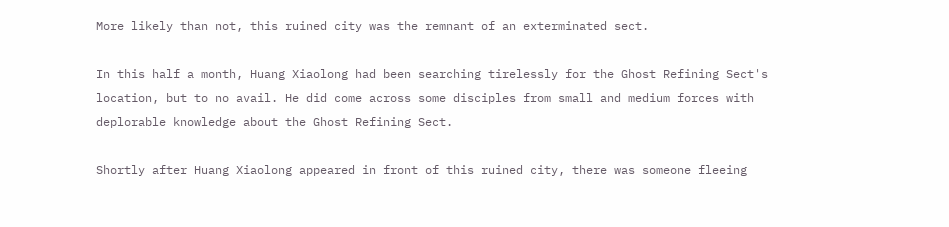More likely than not, this ruined city was the remnant of an exterminated sect.

In this half a month, Huang Xiaolong had been searching tirelessly for the Ghost Refining Sect's location, but to no avail. He did come across some disciples from small and medium forces with deplorable knowledge about the Ghost Refining Sect.

Shortly after Huang Xiaolong appeared in front of this ruined city, there was someone fleeing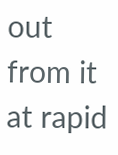out from it at rapid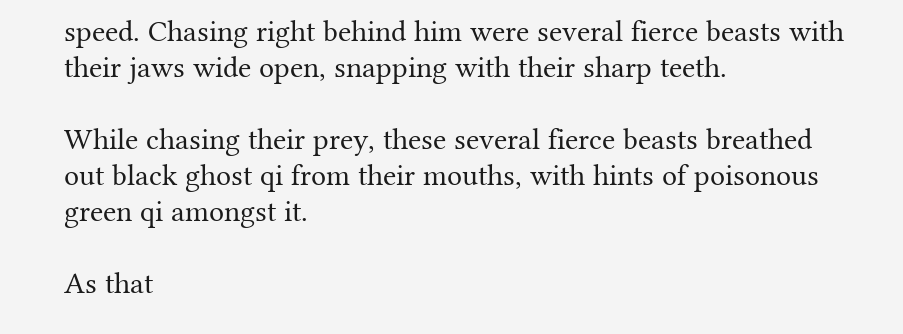speed. Chasing right behind him were several fierce beasts with their jaws wide open, snapping with their sharp teeth.

While chasing their prey, these several fierce beasts breathed out black ghost qi from their mouths, with hints of poisonous green qi amongst it.

As that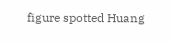figure spotted Huang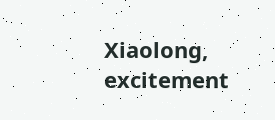Xiaolong, excitement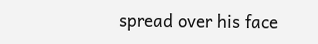spread over his face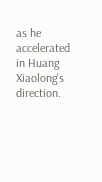as he accelerated in Huang Xiaolong's direction.